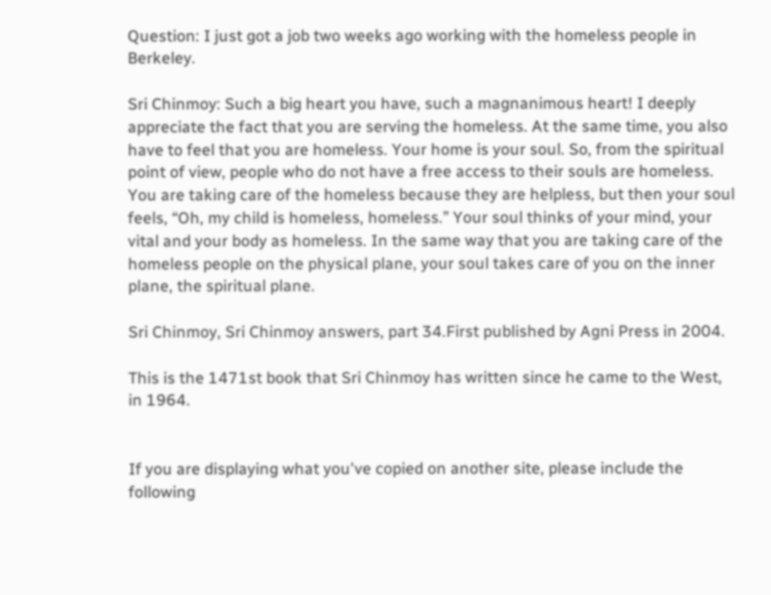Question: I just got a job two weeks ago working with the homeless people in Berkeley.

Sri Chinmoy: Such a big heart you have, such a magnanimous heart! I deeply appreciate the fact that you are serving the homeless. At the same time, you also have to feel that you are homeless. Your home is your soul. So, from the spiritual point of view, people who do not have a free access to their souls are homeless. You are taking care of the homeless because they are helpless, but then your soul feels, “Oh, my child is homeless, homeless.” Your soul thinks of your mind, your vital and your body as homeless. In the same way that you are taking care of the homeless people on the physical plane, your soul takes care of you on the inner plane, the spiritual plane.

Sri Chinmoy, Sri Chinmoy answers, part 34.First published by Agni Press in 2004.

This is the 1471st book that Sri Chinmoy has written since he came to the West, in 1964.


If you are displaying what you've copied on another site, please include the following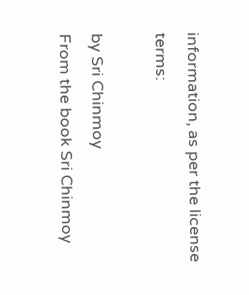information, as per the license terms:

by Sri Chinmoy
From the book Sri Chinmoy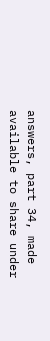answers, part 34, made available to share under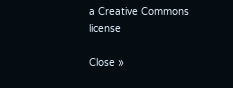a Creative Commons license

Close »